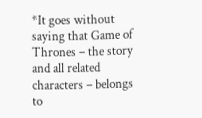*It goes without saying that Game of Thrones – the story and all related characters – belongs to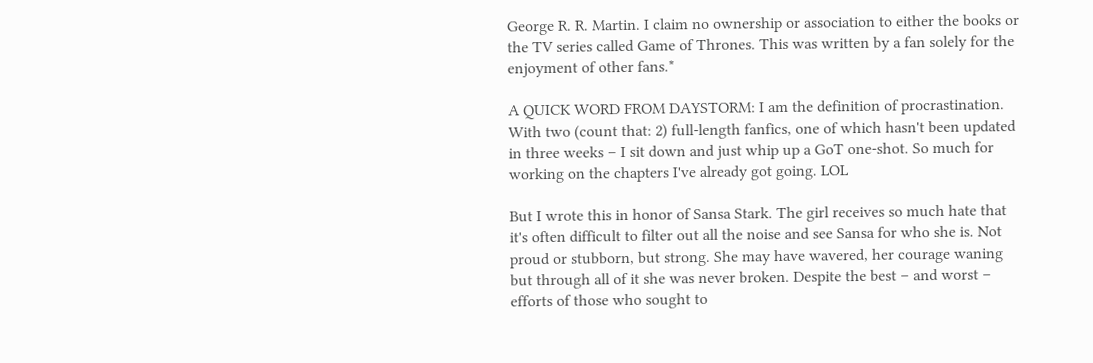George R. R. Martin. I claim no ownership or association to either the books or the TV series called Game of Thrones. This was written by a fan solely for the enjoyment of other fans.*

A QUICK WORD FROM DAYSTORM: I am the definition of procrastination. With two (count that: 2) full-length fanfics, one of which hasn't been updated in three weeks – I sit down and just whip up a GoT one-shot. So much for working on the chapters I've already got going. LOL

But I wrote this in honor of Sansa Stark. The girl receives so much hate that it's often difficult to filter out all the noise and see Sansa for who she is. Not proud or stubborn, but strong. She may have wavered, her courage waning but through all of it she was never broken. Despite the best – and worst – efforts of those who sought to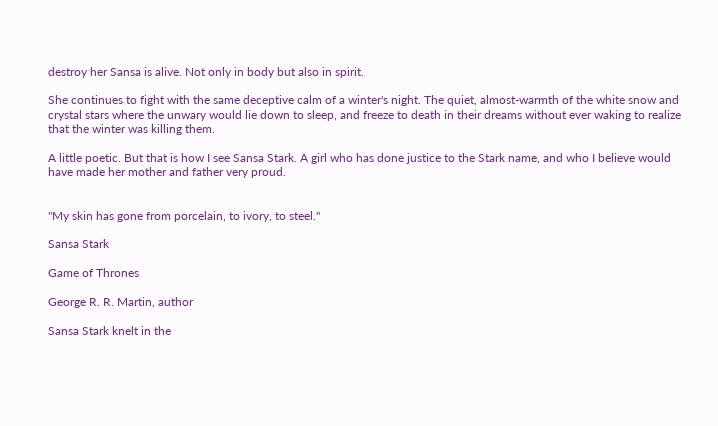destroy her Sansa is alive. Not only in body but also in spirit.

She continues to fight with the same deceptive calm of a winter's night. The quiet, almost-warmth of the white snow and crystal stars where the unwary would lie down to sleep, and freeze to death in their dreams without ever waking to realize that the winter was killing them.

A little poetic. But that is how I see Sansa Stark. A girl who has done justice to the Stark name, and who I believe would have made her mother and father very proud.


"My skin has gone from porcelain, to ivory, to steel."

Sansa Stark

Game of Thrones

George R. R. Martin, author

Sansa Stark knelt in the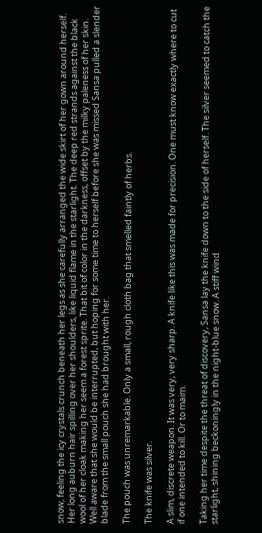snow, feeling the icy crystals crunch beneath her legs as she carefully arranged the wide skirt of her gown around herself. Her long auburn hair spilling over her shoulders, like liquid flame in the starlight. The deep red strands against the black wool of her cloak making her seem a forest sprite. That bit of color in the darkness, offset by the milky paleness of her skin. Well aware that she would be interrupted, but hoping for some time to herself before she was missed Sansa pulled a slender blade from the small pouch she had brought with her.

The pouch was unremarkable. Only a small, rough cloth bag that smelled faintly of herbs.

The knife was silver.

A slim, discrete weapon. It was very, very sharp. A knife like this was made for precision. One must know exactly where to cut if one intended to kill. Or to maim.

Taking her time despite the threat of discovery, Sansa lay the knife down to the side of herself. The silver seemed to catch the starlight, shining beckoningly in the night-blue snow. A stiff wind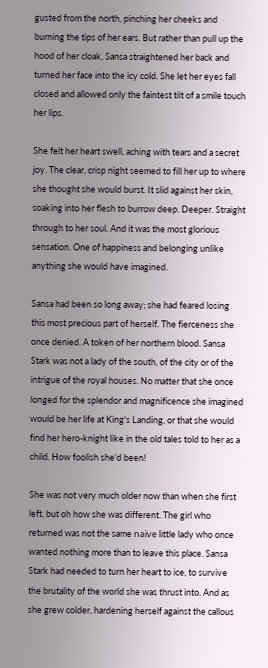gusted from the north, pinching her cheeks and burning the tips of her ears. But rather than pull up the hood of her cloak, Sansa straightened her back and turned her face into the icy cold. She let her eyes fall closed and allowed only the faintest tilt of a smile touch her lips.

She felt her heart swell, aching with tears and a secret joy. The clear, crisp night seemed to fill her up to where she thought she would burst. It slid against her skin, soaking into her flesh to burrow deep. Deeper. Straight through to her soul. And it was the most glorious sensation. One of happiness and belonging unlike anything she would have imagined.

Sansa had been so long away; she had feared losing this most precious part of herself. The fierceness she once denied. A token of her northern blood. Sansa Stark was not a lady of the south, of the city or of the intrigue of the royal houses. No matter that she once longed for the splendor and magnificence she imagined would be her life at King's Landing, or that she would find her hero-knight like in the old tales told to her as a child. How foolish she'd been!

She was not very much older now than when she first left, but oh how she was different. The girl who returned was not the same naïve little lady who once wanted nothing more than to leave this place. Sansa Stark had needed to turn her heart to ice, to survive the brutality of the world she was thrust into. And as she grew colder, hardening herself against the callous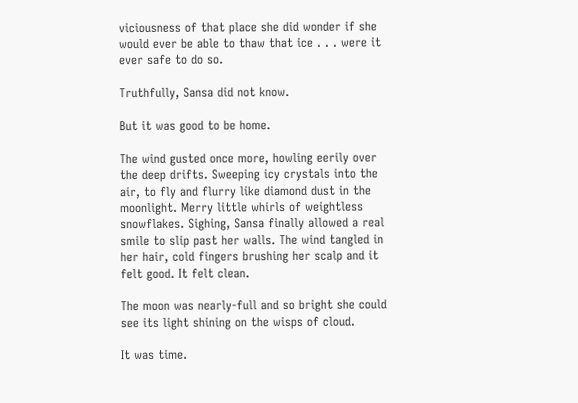viciousness of that place she did wonder if she would ever be able to thaw that ice . . . were it ever safe to do so.

Truthfully, Sansa did not know.

But it was good to be home.

The wind gusted once more, howling eerily over the deep drifts. Sweeping icy crystals into the air, to fly and flurry like diamond dust in the moonlight. Merry little whirls of weightless snowflakes. Sighing, Sansa finally allowed a real smile to slip past her walls. The wind tangled in her hair, cold fingers brushing her scalp and it felt good. It felt clean.

The moon was nearly-full and so bright she could see its light shining on the wisps of cloud.

It was time.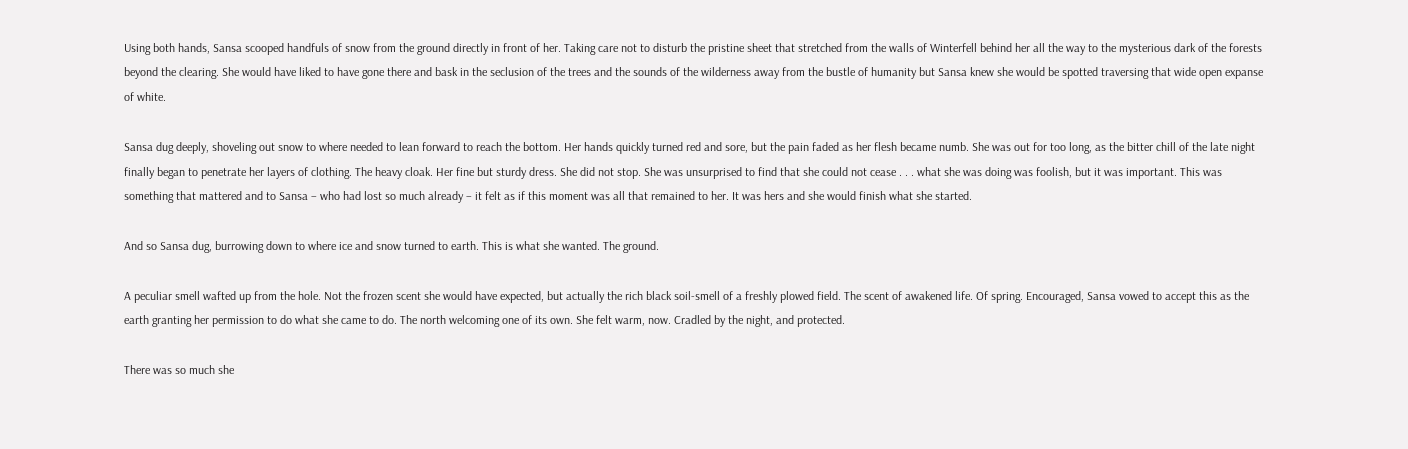Using both hands, Sansa scooped handfuls of snow from the ground directly in front of her. Taking care not to disturb the pristine sheet that stretched from the walls of Winterfell behind her all the way to the mysterious dark of the forests beyond the clearing. She would have liked to have gone there and bask in the seclusion of the trees and the sounds of the wilderness away from the bustle of humanity but Sansa knew she would be spotted traversing that wide open expanse of white.

Sansa dug deeply, shoveling out snow to where needed to lean forward to reach the bottom. Her hands quickly turned red and sore, but the pain faded as her flesh became numb. She was out for too long, as the bitter chill of the late night finally began to penetrate her layers of clothing. The heavy cloak. Her fine but sturdy dress. She did not stop. She was unsurprised to find that she could not cease . . . what she was doing was foolish, but it was important. This was something that mattered and to Sansa – who had lost so much already – it felt as if this moment was all that remained to her. It was hers and she would finish what she started.

And so Sansa dug, burrowing down to where ice and snow turned to earth. This is what she wanted. The ground.

A peculiar smell wafted up from the hole. Not the frozen scent she would have expected, but actually the rich black soil-smell of a freshly plowed field. The scent of awakened life. Of spring. Encouraged, Sansa vowed to accept this as the earth granting her permission to do what she came to do. The north welcoming one of its own. She felt warm, now. Cradled by the night, and protected.

There was so much she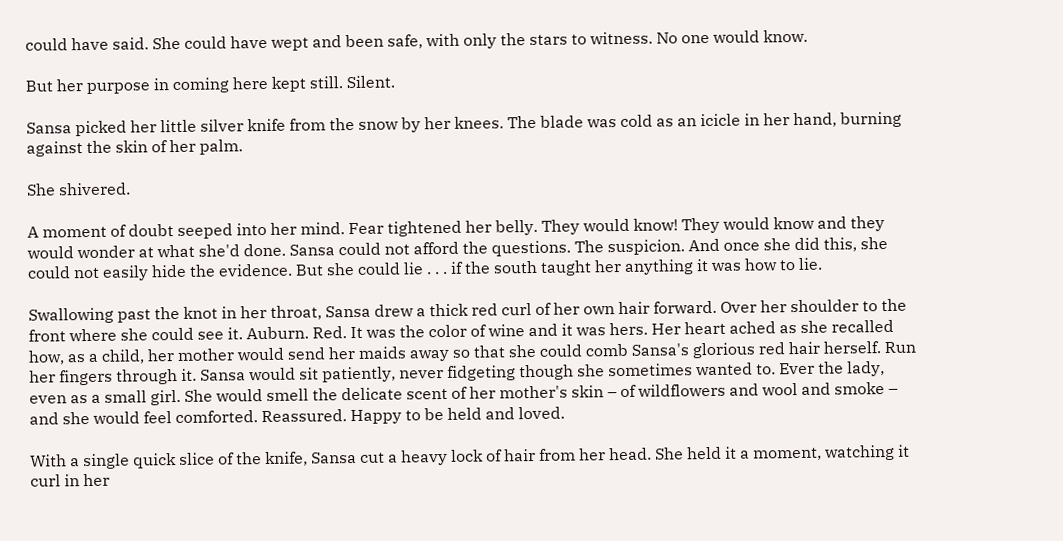could have said. She could have wept and been safe, with only the stars to witness. No one would know.

But her purpose in coming here kept still. Silent.

Sansa picked her little silver knife from the snow by her knees. The blade was cold as an icicle in her hand, burning against the skin of her palm.

She shivered.

A moment of doubt seeped into her mind. Fear tightened her belly. They would know! They would know and they would wonder at what she'd done. Sansa could not afford the questions. The suspicion. And once she did this, she could not easily hide the evidence. But she could lie . . . if the south taught her anything it was how to lie.

Swallowing past the knot in her throat, Sansa drew a thick red curl of her own hair forward. Over her shoulder to the front where she could see it. Auburn. Red. It was the color of wine and it was hers. Her heart ached as she recalled how, as a child, her mother would send her maids away so that she could comb Sansa's glorious red hair herself. Run her fingers through it. Sansa would sit patiently, never fidgeting though she sometimes wanted to. Ever the lady, even as a small girl. She would smell the delicate scent of her mother's skin – of wildflowers and wool and smoke – and she would feel comforted. Reassured. Happy to be held and loved.

With a single quick slice of the knife, Sansa cut a heavy lock of hair from her head. She held it a moment, watching it curl in her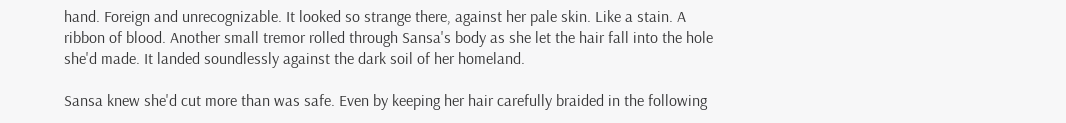hand. Foreign and unrecognizable. It looked so strange there, against her pale skin. Like a stain. A ribbon of blood. Another small tremor rolled through Sansa's body as she let the hair fall into the hole she'd made. It landed soundlessly against the dark soil of her homeland.

Sansa knew she'd cut more than was safe. Even by keeping her hair carefully braided in the following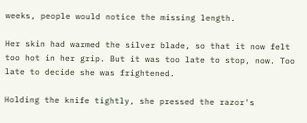weeks, people would notice the missing length.

Her skin had warmed the silver blade, so that it now felt too hot in her grip. But it was too late to stop, now. Too late to decide she was frightened.

Holding the knife tightly, she pressed the razor's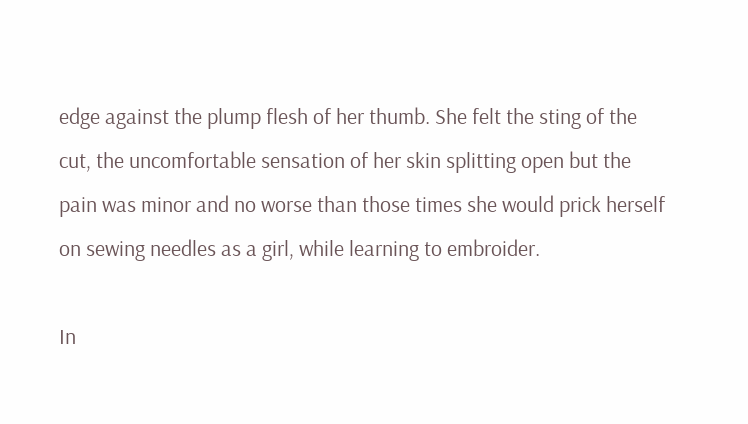edge against the plump flesh of her thumb. She felt the sting of the cut, the uncomfortable sensation of her skin splitting open but the pain was minor and no worse than those times she would prick herself on sewing needles as a girl, while learning to embroider.

In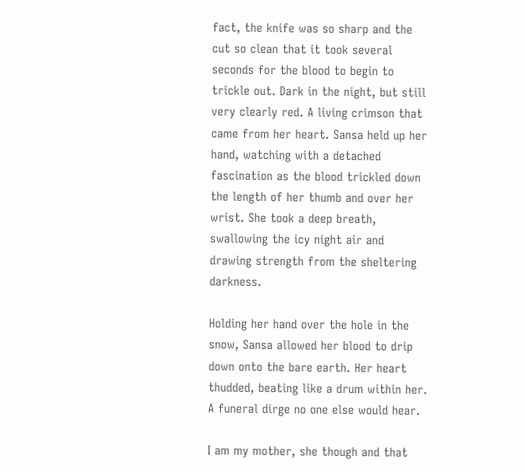fact, the knife was so sharp and the cut so clean that it took several seconds for the blood to begin to trickle out. Dark in the night, but still very clearly red. A living crimson that came from her heart. Sansa held up her hand, watching with a detached fascination as the blood trickled down the length of her thumb and over her wrist. She took a deep breath, swallowing the icy night air and drawing strength from the sheltering darkness.

Holding her hand over the hole in the snow, Sansa allowed her blood to drip down onto the bare earth. Her heart thudded, beating like a drum within her. A funeral dirge no one else would hear.

I am my mother, she though and that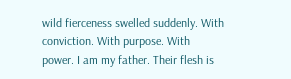wild fierceness swelled suddenly. With conviction. With purpose. With power. I am my father. Their flesh is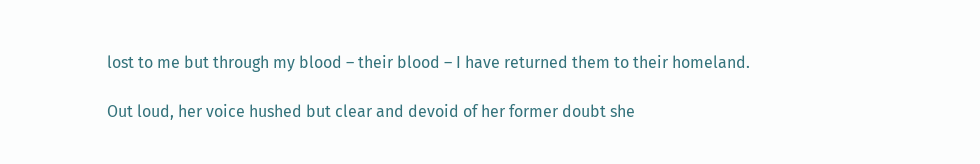lost to me but through my blood – their blood – I have returned them to their homeland.

Out loud, her voice hushed but clear and devoid of her former doubt she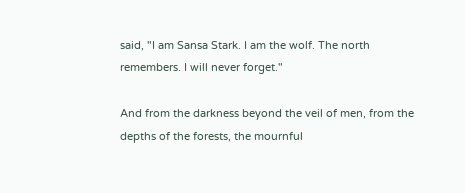said, "I am Sansa Stark. I am the wolf. The north remembers. I will never forget."

And from the darkness beyond the veil of men, from the depths of the forests, the mournful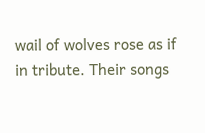wail of wolves rose as if in tribute. Their songs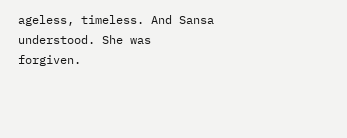ageless, timeless. And Sansa understood. She was forgiven.